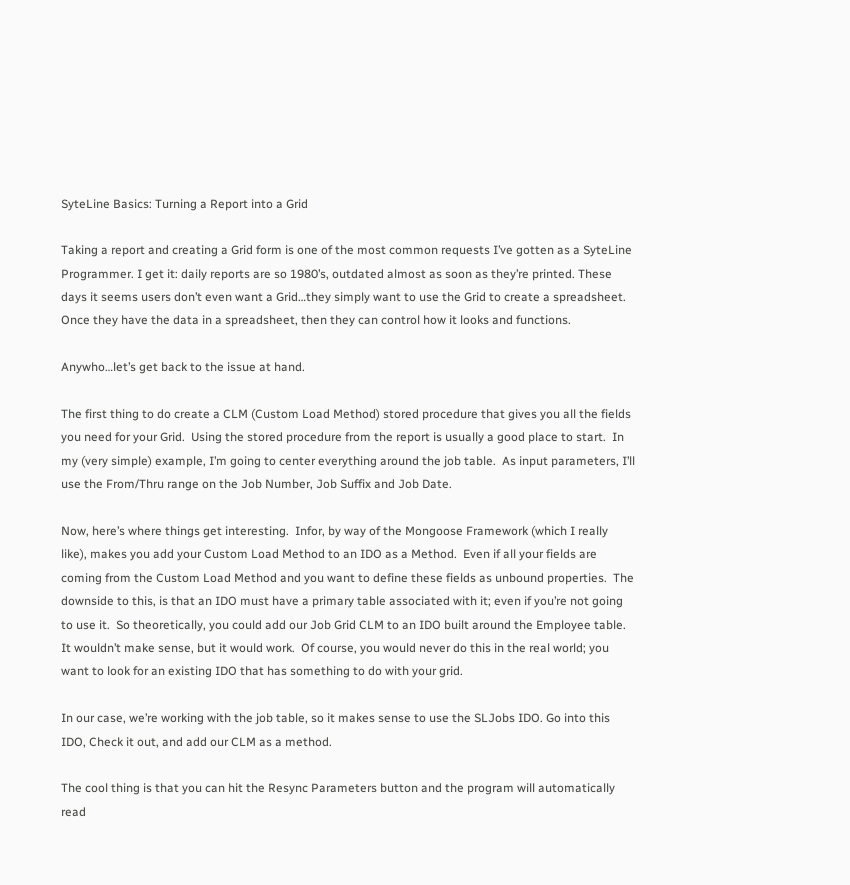SyteLine Basics: Turning a Report into a Grid

Taking a report and creating a Grid form is one of the most common requests I’ve gotten as a SyteLine Programmer. I get it: daily reports are so 1980’s, outdated almost as soon as they’re printed. These days it seems users don’t even want a Grid…they simply want to use the Grid to create a spreadsheet.  Once they have the data in a spreadsheet, then they can control how it looks and functions.

Anywho…let’s get back to the issue at hand.

The first thing to do create a CLM (Custom Load Method) stored procedure that gives you all the fields you need for your Grid.  Using the stored procedure from the report is usually a good place to start.  In my (very simple) example, I’m going to center everything around the job table.  As input parameters, I’ll use the From/Thru range on the Job Number, Job Suffix and Job Date.

Now, here’s where things get interesting.  Infor, by way of the Mongoose Framework (which I really like), makes you add your Custom Load Method to an IDO as a Method.  Even if all your fields are coming from the Custom Load Method and you want to define these fields as unbound properties.  The downside to this, is that an IDO must have a primary table associated with it; even if you’re not going to use it.  So theoretically, you could add our Job Grid CLM to an IDO built around the Employee table.  It wouldn’t make sense, but it would work.  Of course, you would never do this in the real world; you want to look for an existing IDO that has something to do with your grid.

In our case, we’re working with the job table, so it makes sense to use the SLJobs IDO. Go into this IDO, Check it out, and add our CLM as a method.

The cool thing is that you can hit the Resync Parameters button and the program will automatically read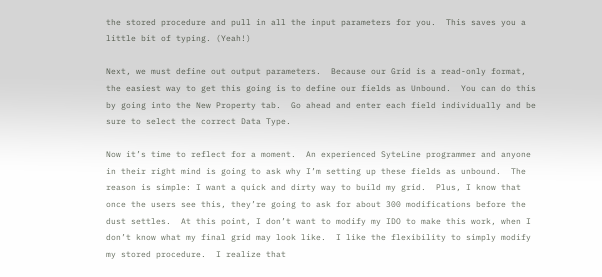the stored procedure and pull in all the input parameters for you.  This saves you a little bit of typing. (Yeah!)

Next, we must define out output parameters.  Because our Grid is a read-only format, the easiest way to get this going is to define our fields as Unbound.  You can do this by going into the New Property tab.  Go ahead and enter each field individually and be sure to select the correct Data Type.

Now it’s time to reflect for a moment.  An experienced SyteLine programmer and anyone in their right mind is going to ask why I’m setting up these fields as unbound.  The reason is simple: I want a quick and dirty way to build my grid.  Plus, I know that once the users see this, they’re going to ask for about 300 modifications before the dust settles.  At this point, I don’t want to modify my IDO to make this work, when I don’t know what my final grid may look like.  I like the flexibility to simply modify my stored procedure.  I realize that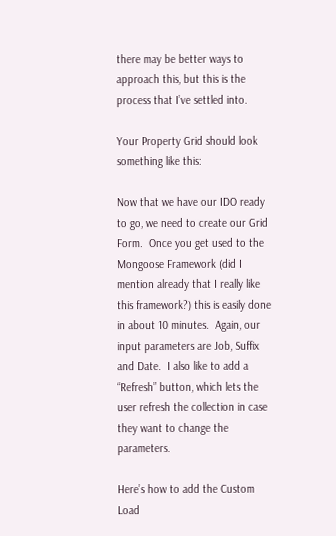there may be better ways to approach this, but this is the process that I’ve settled into.

Your Property Grid should look something like this:

Now that we have our IDO ready to go, we need to create our Grid Form.  Once you get used to the Mongoose Framework (did I mention already that I really like this framework?) this is easily done in about 10 minutes.  Again, our input parameters are Job, Suffix and Date.  I also like to add a “Refresh” button, which lets the user refresh the collection in case they want to change the parameters.

Here’s how to add the Custom Load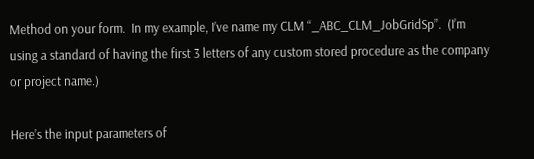Method on your form.  In my example, I’ve name my CLM “_ABC_CLM_JobGridSp”.  (I’m using a standard of having the first 3 letters of any custom stored procedure as the company or project name.)

Here’s the input parameters of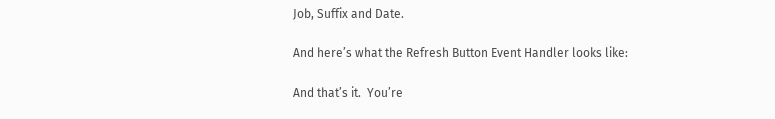Job, Suffix and Date.

And here’s what the Refresh Button Event Handler looks like:

And that’s it.  You’re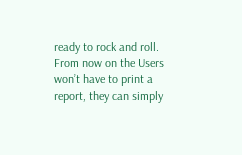ready to rock and roll.  From now on the Users won’t have to print a report, they can simply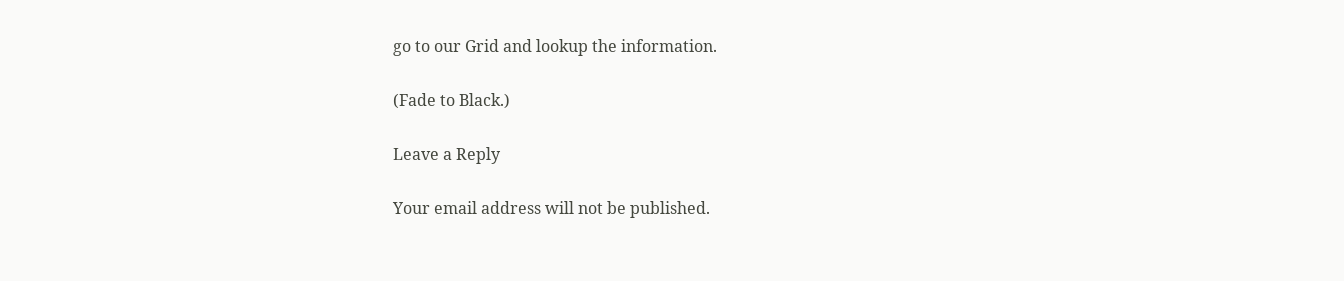go to our Grid and lookup the information.

(Fade to Black.)

Leave a Reply

Your email address will not be published.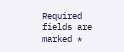Required fields are marked *